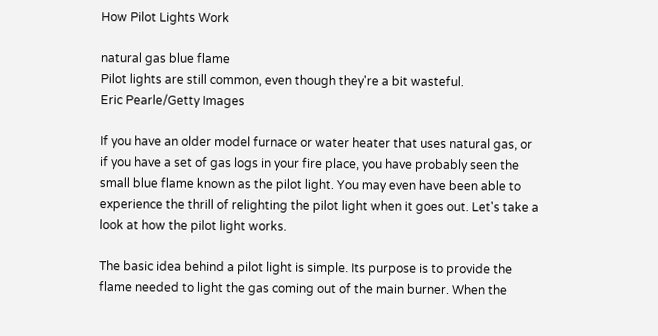How Pilot Lights Work

natural gas blue flame
Pilot lights are still common, even though they're a bit wasteful.
Eric Pearle/Getty Images

If you have an older model furnace or water heater that uses natural gas, or if you have a set of gas logs in your fire place, you have probably seen the small blue flame known as the pilot light. You may even have been able to experience the thrill of relighting the pilot light when it goes out. Let's take a look at how the pilot light works.

The basic idea behind a pilot light is simple. Its purpose is to provide the flame needed to light the gas coming out of the main burner. When the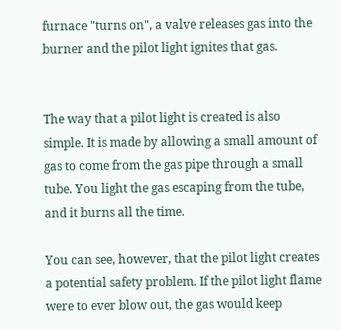furnace "turns on", a valve releases gas into the burner and the pilot light ignites that gas.


The way that a pilot light is created is also simple. It is made by allowing a small amount of gas to come from the gas pipe through a small tube. You light the gas escaping from the tube, and it burns all the time.

You can see, however, that the pilot light creates a potential safety problem. If the pilot light flame were to ever blow out, the gas would keep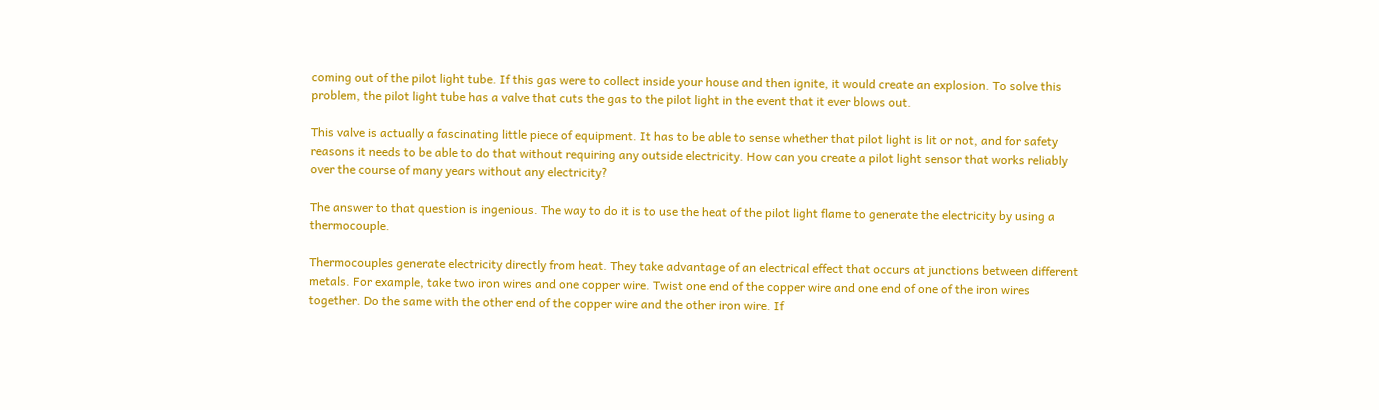coming out of the pilot light tube. If this gas were to collect inside your house and then ignite, it would create an explosion. To solve this problem, the pilot light tube has a valve that cuts the gas to the pilot light in the event that it ever blows out.

This valve is actually a fascinating little piece of equipment. It has to be able to sense whether that pilot light is lit or not, and for safety reasons it needs to be able to do that without requiring any outside electricity. How can you create a pilot light sensor that works reliably over the course of many years without any electricity?

The answer to that question is ingenious. The way to do it is to use the heat of the pilot light flame to generate the electricity by using a thermocouple.

Thermocouples generate electricity directly from heat. They take advantage of an electrical effect that occurs at junctions between different metals. For example, take two iron wires and one copper wire. Twist one end of the copper wire and one end of one of the iron wires together. Do the same with the other end of the copper wire and the other iron wire. If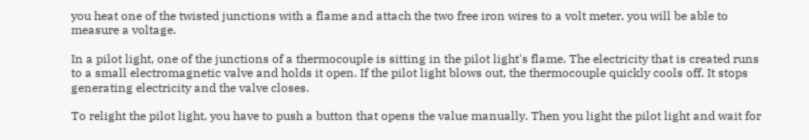you heat one of the twisted junctions with a flame and attach the two free iron wires to a volt meter, you will be able to measure a voltage.

In a pilot light, one of the junctions of a thermocouple is sitting in the pilot light's flame. The electricity that is created runs to a small electromagnetic valve and holds it open. If the pilot light blows out, the thermocouple quickly cools off. It stops generating electricity and the valve closes.

To relight the pilot light, you have to push a button that opens the value manually. Then you light the pilot light and wait for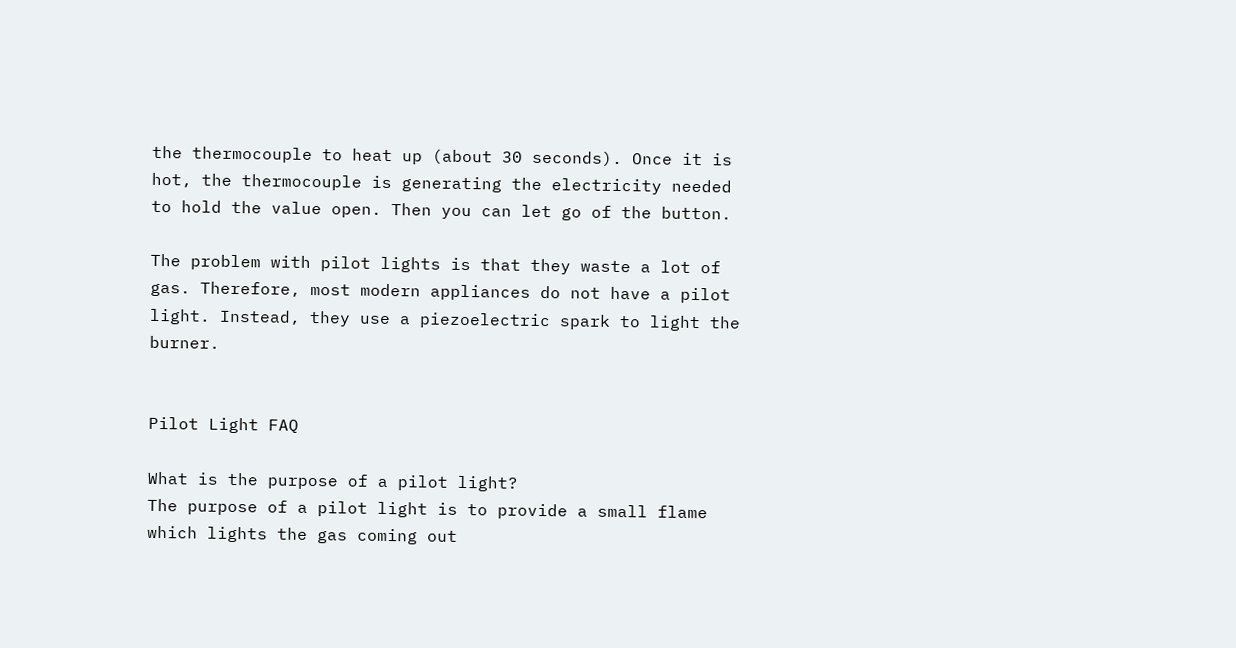the thermocouple to heat up (about 30 seconds). Once it is hot, the thermocouple is generating the electricity needed to hold the value open. Then you can let go of the button.

The problem with pilot lights is that they waste a lot of gas. Therefore, most modern appliances do not have a pilot light. Instead, they use a piezoelectric spark to light the burner.


Pilot Light FAQ

What is the purpose of a pilot light?
The purpose of a pilot light is to provide a small flame which lights the gas coming out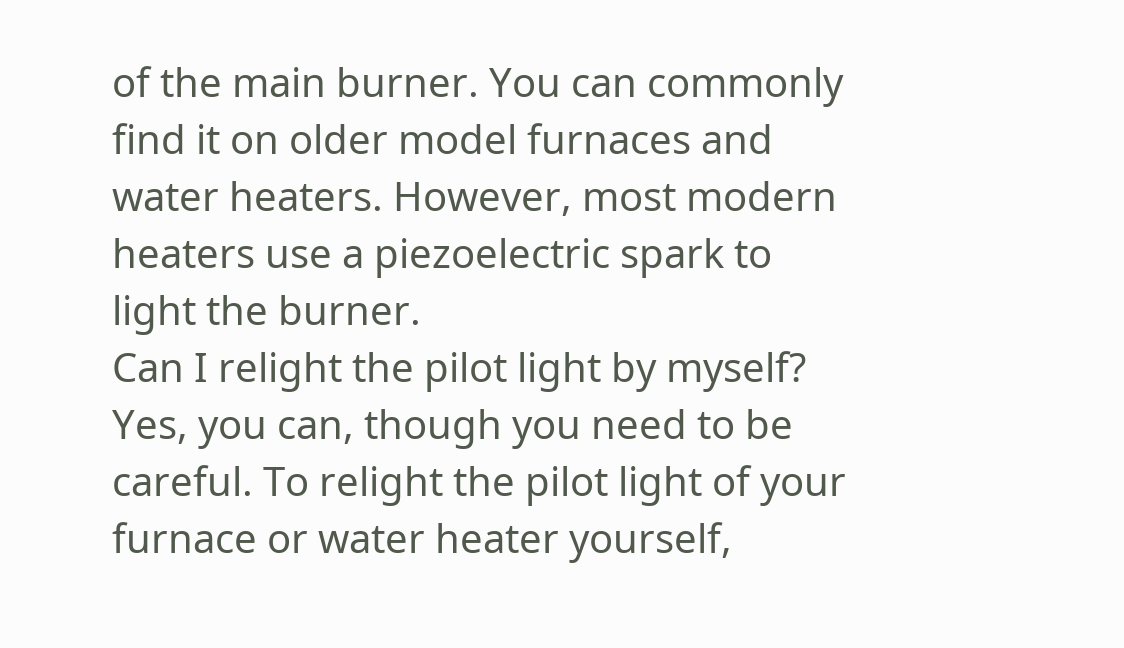of the main burner. You can commonly find it on older model furnaces and water heaters. However, most modern heaters use a piezoelectric spark to light the burner.
Can I relight the pilot light by myself?
Yes, you can, though you need to be careful. To relight the pilot light of your furnace or water heater yourself,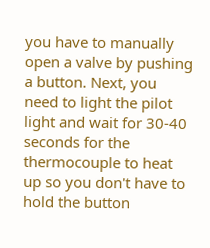you have to manually open a valve by pushing a button. Next, you need to light the pilot light and wait for 30-40 seconds for the thermocouple to heat up so you don't have to hold the button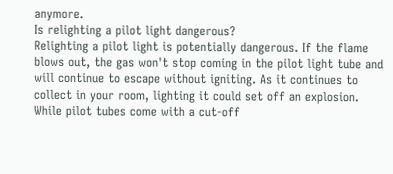anymore.
Is relighting a pilot light dangerous?
Relighting a pilot light is potentially dangerous. If the flame blows out, the gas won't stop coming in the pilot light tube and will continue to escape without igniting. As it continues to collect in your room, lighting it could set off an explosion. While pilot tubes come with a cut-off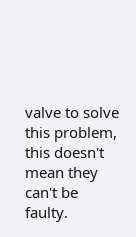valve to solve this problem, this doesn't mean they can't be faulty.